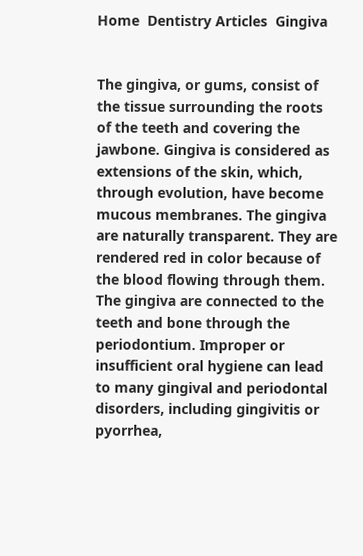Home  Dentistry Articles  Gingiva


The gingiva, or gums, consist of the tissue surrounding the roots of the teeth and covering the jawbone. Gingiva is considered as extensions of the skin, which, through evolution, have become mucous membranes. The gingiva are naturally transparent. They are rendered red in color because of the blood flowing through them. The gingiva are connected to the teeth and bone through the periodontium. Improper or insufficient oral hygiene can lead to many gingival and periodontal disorders, including gingivitis or pyorrhea,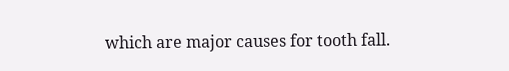which are major causes for tooth fall.